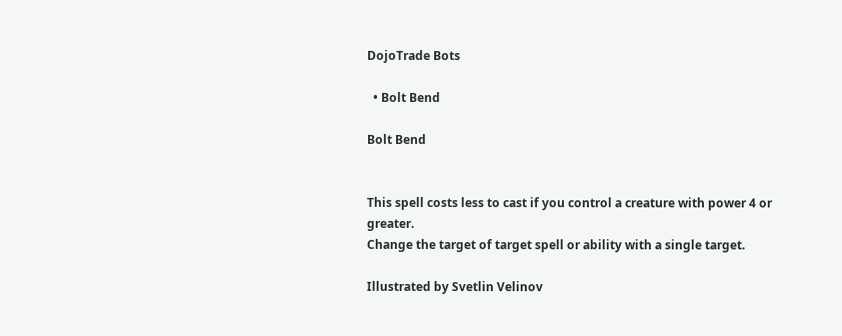DojoTrade Bots

  • Bolt Bend

Bolt Bend


This spell costs less to cast if you control a creature with power 4 or greater.
Change the target of target spell or ability with a single target.

Illustrated by Svetlin Velinov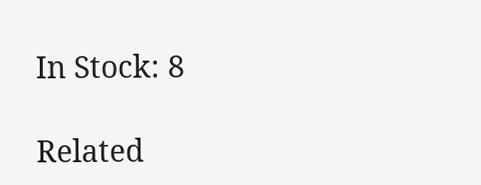In Stock: 8

Related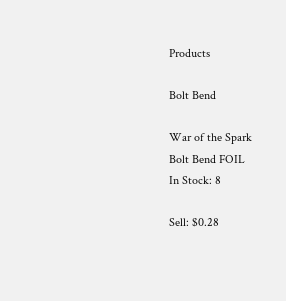Products

Bolt Bend

War of the Spark
Bolt Bend FOIL
In Stock: 8

Sell: $0.28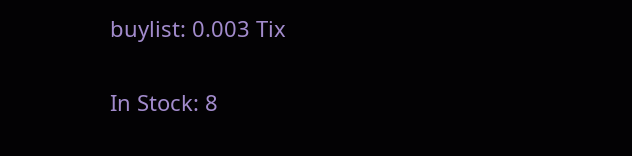buylist: 0.003 Tix

In Stock: 8